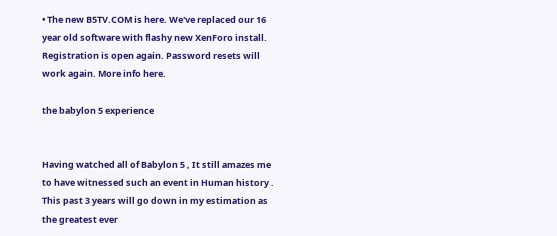• The new B5TV.COM is here. We've replaced our 16 year old software with flashy new XenForo install. Registration is open again. Password resets will work again. More info here.

the babylon 5 experience


Having watched all of Babylon 5 , It still amazes me to have witnessed such an event in Human history . This past 3 years will go down in my estimation as the greatest ever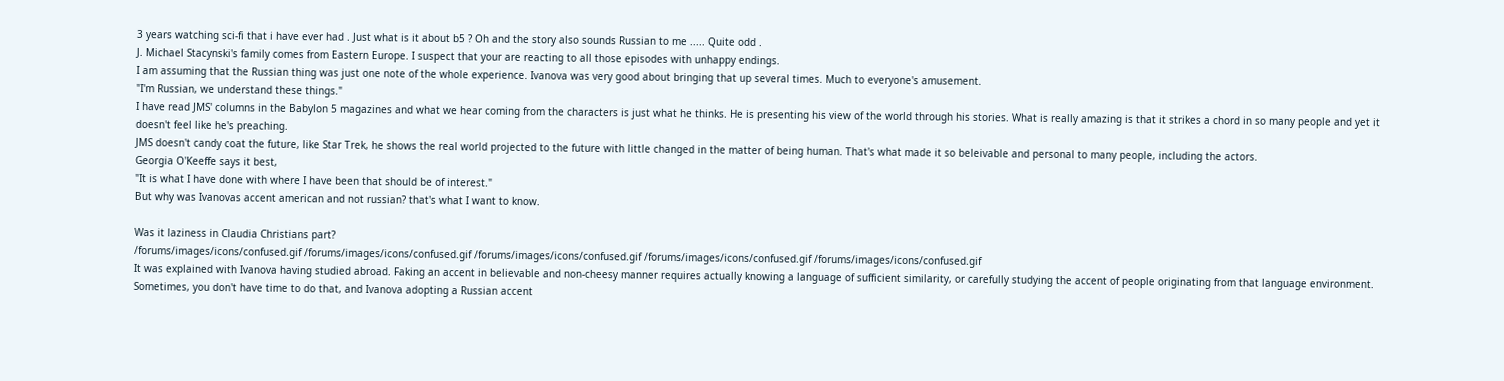3 years watching sci-fi that i have ever had . Just what is it about b5 ? Oh and the story also sounds Russian to me ..... Quite odd .
J. Michael Stacynski's family comes from Eastern Europe. I suspect that your are reacting to all those episodes with unhappy endings.
I am assuming that the Russian thing was just one note of the whole experience. Ivanova was very good about bringing that up several times. Much to everyone's amusement.
"I'm Russian, we understand these things."
I have read JMS' columns in the Babylon 5 magazines and what we hear coming from the characters is just what he thinks. He is presenting his view of the world through his stories. What is really amazing is that it strikes a chord in so many people and yet it doesn't feel like he's preaching.
JMS doesn't candy coat the future, like Star Trek, he shows the real world projected to the future with little changed in the matter of being human. That's what made it so beleivable and personal to many people, including the actors.
Georgia O'Keeffe says it best,
"It is what I have done with where I have been that should be of interest."
But why was Ivanovas accent american and not russian? that's what I want to know.

Was it laziness in Claudia Christians part?
/forums/images/icons/confused.gif /forums/images/icons/confused.gif /forums/images/icons/confused.gif /forums/images/icons/confused.gif /forums/images/icons/confused.gif
It was explained with Ivanova having studied abroad. Faking an accent in believable and non-cheesy manner requires actually knowing a language of sufficient similarity, or carefully studying the accent of people originating from that language environment. Sometimes, you don't have time to do that, and Ivanova adopting a Russian accent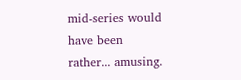mid-series would have been rather... amusing.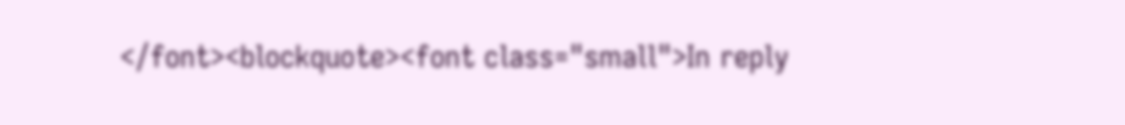</font><blockquote><font class="small">In reply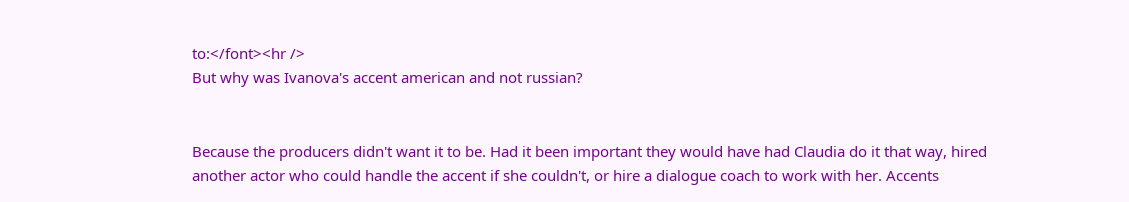to:</font><hr />
But why was Ivanova's accent american and not russian?


Because the producers didn't want it to be. Had it been important they would have had Claudia do it that way, hired another actor who could handle the accent if she couldn't, or hire a dialogue coach to work with her. Accents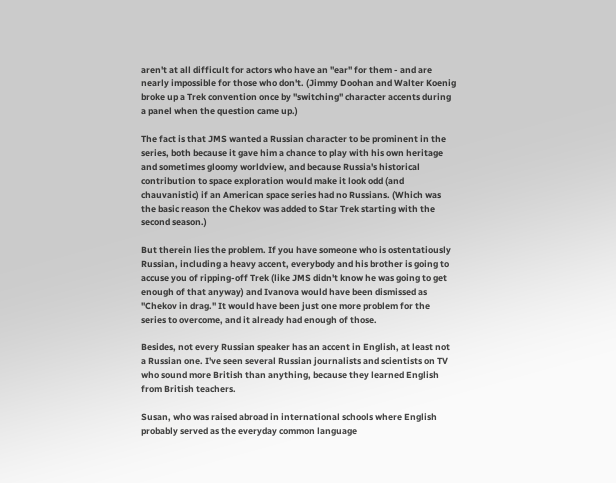aren't at all difficult for actors who have an "ear" for them - and are nearly impossible for those who don't. (Jimmy Doohan and Walter Koenig broke up a Trek convention once by "switching" character accents during a panel when the question came up.)

The fact is that JMS wanted a Russian character to be prominent in the series, both because it gave him a chance to play with his own heritage and sometimes gloomy worldview, and because Russia's historical contribution to space exploration would make it look odd (and chauvanistic) if an American space series had no Russians. (Which was the basic reason the Chekov was added to Star Trek starting with the second season.)

But therein lies the problem. If you have someone who is ostentatiously Russian, including a heavy accent, everybody and his brother is going to accuse you of ripping-off Trek (like JMS didn't know he was going to get enough of that anyway) and Ivanova would have been dismissed as "Chekov in drag." It would have been just one more problem for the series to overcome, and it already had enough of those.

Besides, not every Russian speaker has an accent in English, at least not a Russian one. I've seen several Russian journalists and scientists on TV who sound more British than anything, because they learned English from British teachers.

Susan, who was raised abroad in international schools where English probably served as the everyday common language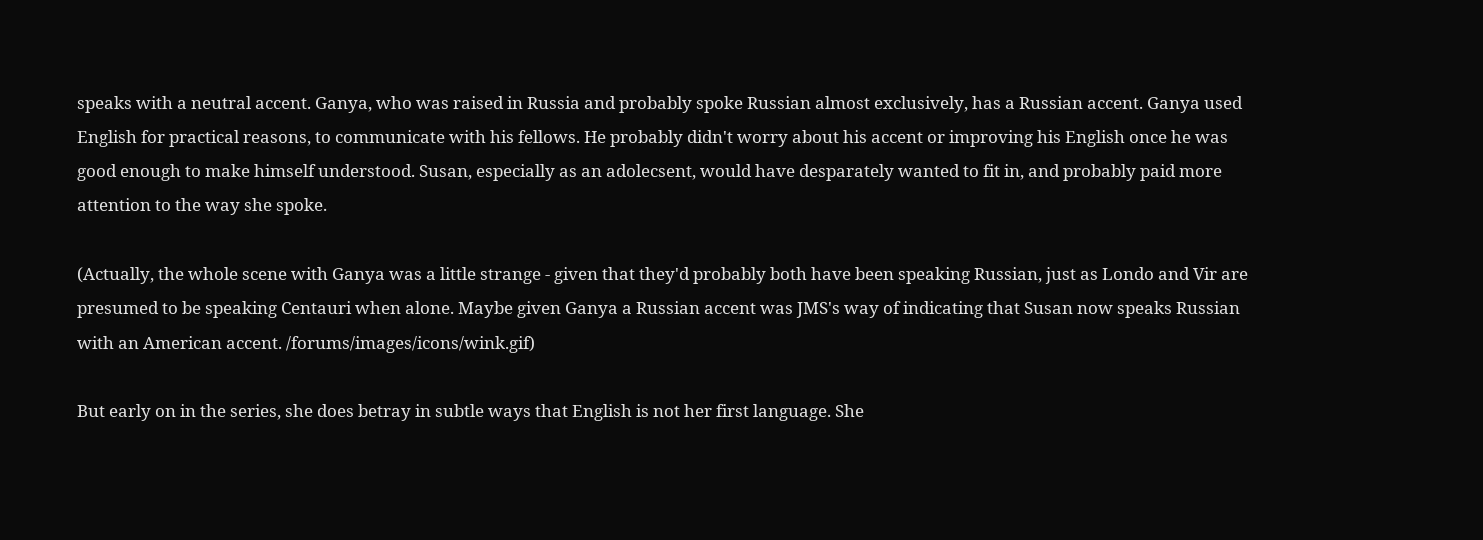speaks with a neutral accent. Ganya, who was raised in Russia and probably spoke Russian almost exclusively, has a Russian accent. Ganya used English for practical reasons, to communicate with his fellows. He probably didn't worry about his accent or improving his English once he was good enough to make himself understood. Susan, especially as an adolecsent, would have desparately wanted to fit in, and probably paid more attention to the way she spoke.

(Actually, the whole scene with Ganya was a little strange - given that they'd probably both have been speaking Russian, just as Londo and Vir are presumed to be speaking Centauri when alone. Maybe given Ganya a Russian accent was JMS's way of indicating that Susan now speaks Russian with an American accent. /forums/images/icons/wink.gif)

But early on in the series, she does betray in subtle ways that English is not her first language. She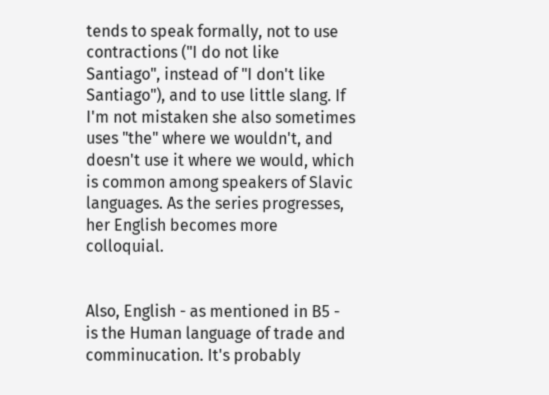tends to speak formally, not to use contractions ("I do not like Santiago", instead of "I don't like Santiago"), and to use little slang. If I'm not mistaken she also sometimes uses "the" where we wouldn't, and doesn't use it where we would, which is common among speakers of Slavic languages. As the series progresses, her English becomes more colloquial.


Also, English - as mentioned in B5 - is the Human language of trade and comminucation. It's probably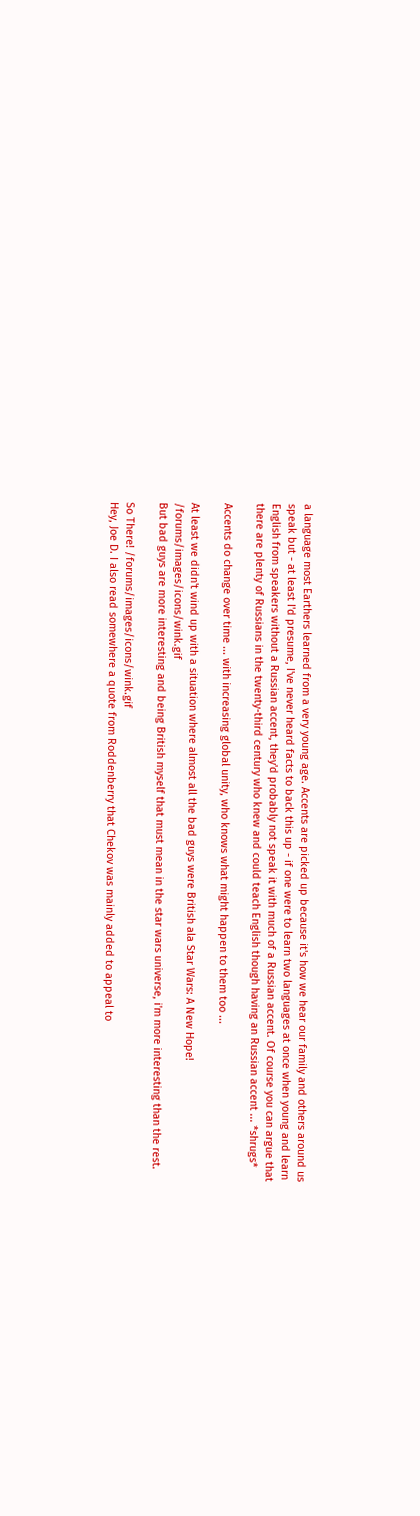a language most Earthers learned from a very young age. Accents are picked up because it's how we hear our family and others around us speak but - at least I'd presume, I've never heard facts to back this up - if one were to learn two languages at once when young and learn English from speakers without a Russian accent, they'd probably not speak it with much of a Russian accent. Of course you can argue that there are plenty of Russians in the twenty-third century who knew and could teach English though having an Russian accent ... *shrugs*

Accents do change over time ... with increasing global unity, who knows what might happen to them too ...

At least we didn't wind up with a situation where almost all the bad guys were British ala Star Wars: A New Hope! /forums/images/icons/wink.gif
But bad guys are more interesting and being British myself that must mean in the star wars universe, i'm more interesting than the rest.

So There! /forums/images/icons/wink.gif
Hey, Joe D. I also read somewhere a quote from Roddenberry that Chekov was mainly added to appeal to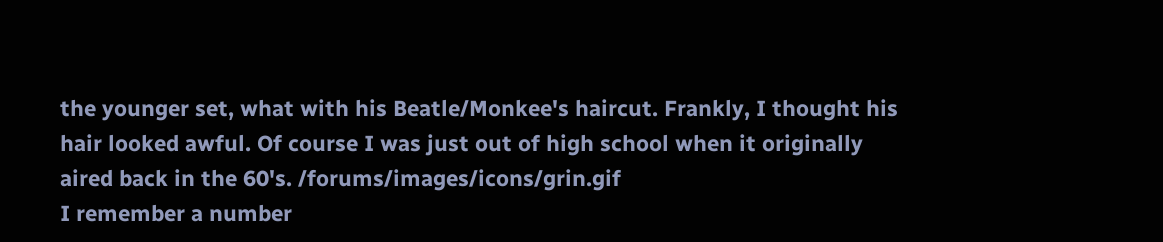the younger set, what with his Beatle/Monkee's haircut. Frankly, I thought his hair looked awful. Of course I was just out of high school when it originally aired back in the 60's. /forums/images/icons/grin.gif
I remember a number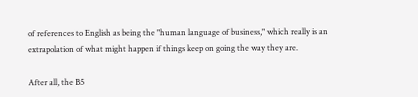of references to English as being the "human language of business," which really is an extrapolation of what might happen if things keep on going the way they are.

After all, the B5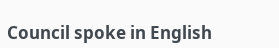Council spoke in English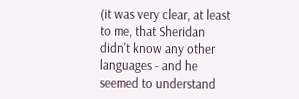(it was very clear, at least to me, that Sheridan didn't know any other languages - and he seemed to understand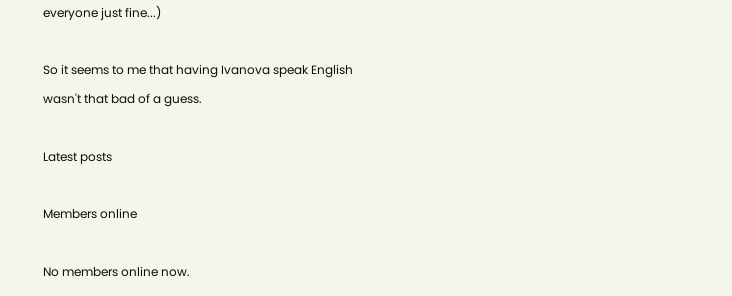everyone just fine...)

So it seems to me that having Ivanova speak English wasn't that bad of a guess.

Latest posts

Members online

No members online now.